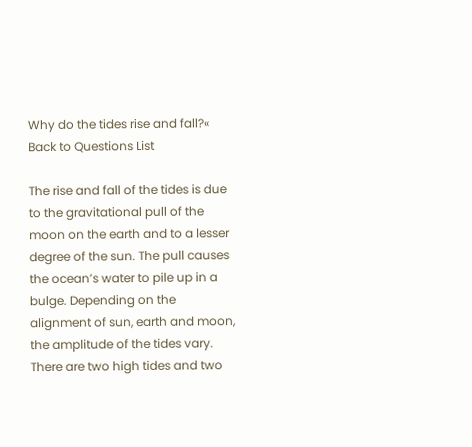Why do the tides rise and fall?« Back to Questions List

The rise and fall of the tides is due to the gravitational pull of the moon on the earth and to a lesser degree of the sun. The pull causes the ocean’s water to pile up in a bulge. Depending on the alignment of sun, earth and moon, the amplitude of the tides vary. There are two high tides and two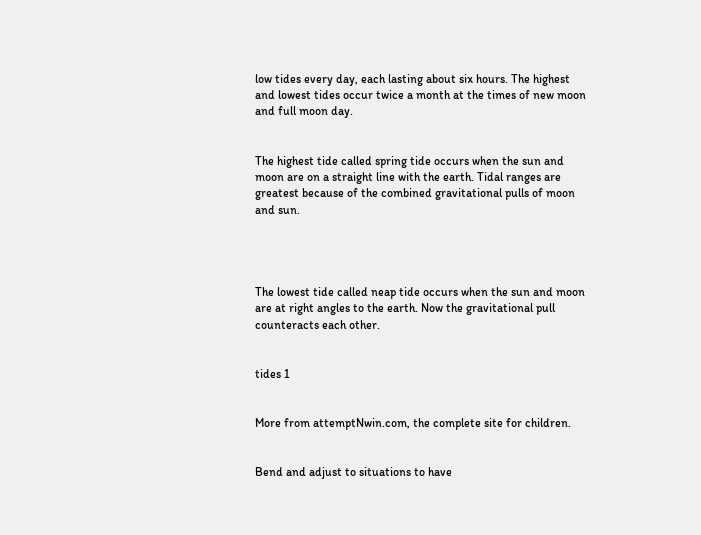low tides every day, each lasting about six hours. The highest and lowest tides occur twice a month at the times of new moon and full moon day.


The highest tide called spring tide occurs when the sun and moon are on a straight line with the earth. Tidal ranges are greatest because of the combined gravitational pulls of moon and sun.




The lowest tide called neap tide occurs when the sun and moon are at right angles to the earth. Now the gravitational pull counteracts each other.


tides 1


More from attemptNwin.com, the complete site for children.


Bend and adjust to situations to have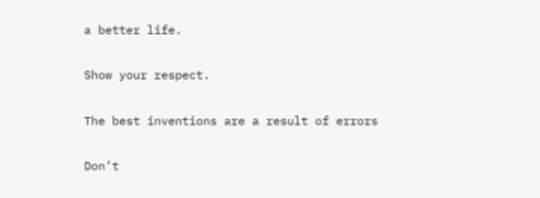a better life.

Show your respect.

The best inventions are a result of errors

Don’t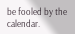be fooled by the calendar.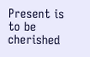Present is to be cherished